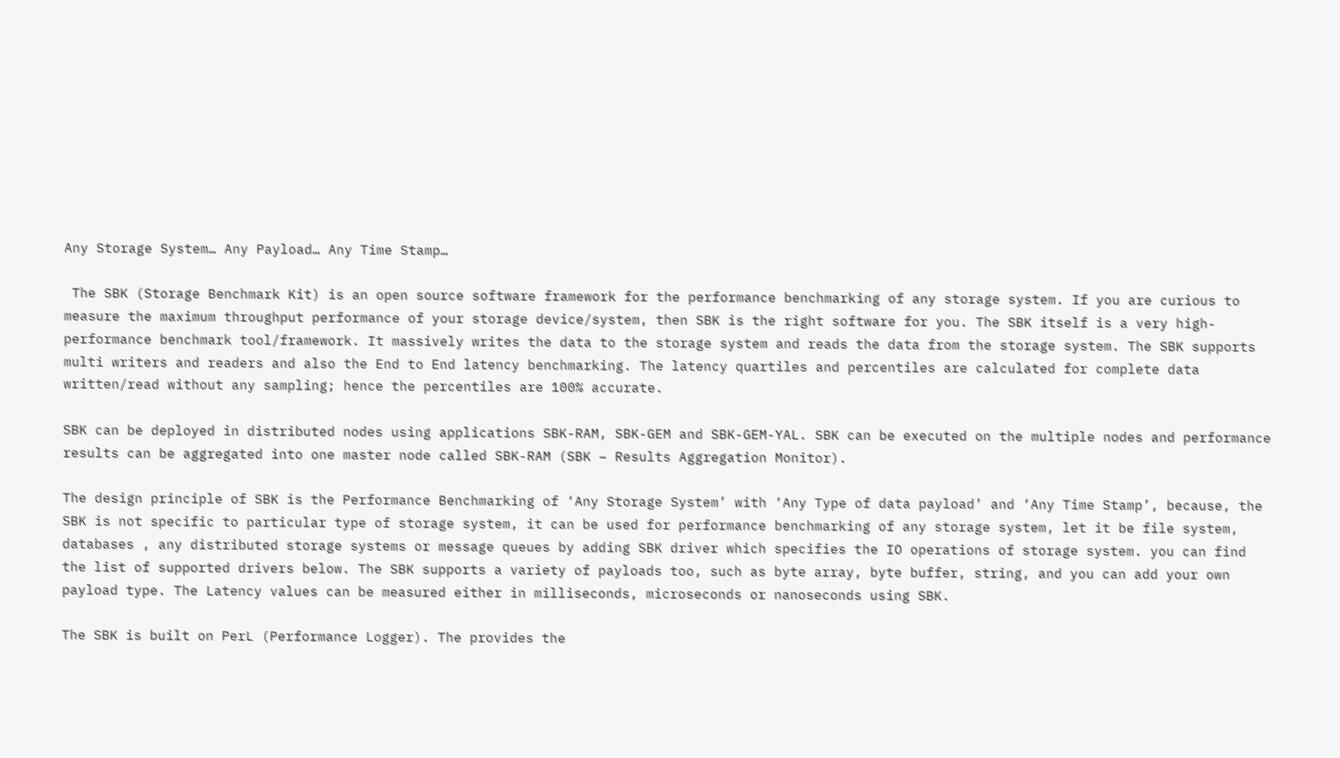Any Storage System… Any Payload… Any Time Stamp…

 The SBK (Storage Benchmark Kit) is an open source software framework for the performance benchmarking of any storage system. If you are curious to measure the maximum throughput performance of your storage device/system, then SBK is the right software for you. The SBK itself is a very high-performance benchmark tool/framework. It massively writes the data to the storage system and reads the data from the storage system. The SBK supports multi writers and readers and also the End to End latency benchmarking. The latency quartiles and percentiles are calculated for complete data written/read without any sampling; hence the percentiles are 100% accurate.

SBK can be deployed in distributed nodes using applications SBK-RAM, SBK-GEM and SBK-GEM-YAL. SBK can be executed on the multiple nodes and performance results can be aggregated into one master node called SBK-RAM (SBK – Results Aggregation Monitor).

The design principle of SBK is the Performance Benchmarking of ‘Any Storage System’ with ‘Any Type of data payload’ and ‘Any Time Stamp’, because, the SBK is not specific to particular type of storage system, it can be used for performance benchmarking of any storage system, let it be file system, databases , any distributed storage systems or message queues by adding SBK driver which specifies the IO operations of storage system. you can find the list of supported drivers below. The SBK supports a variety of payloads too, such as byte array, byte buffer, string, and you can add your own payload type. The Latency values can be measured either in milliseconds, microseconds or nanoseconds using SBK.

The SBK is built on PerL (Performance Logger). The provides the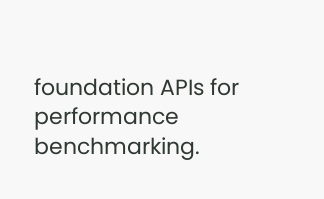foundation APIs for performance benchmarking.